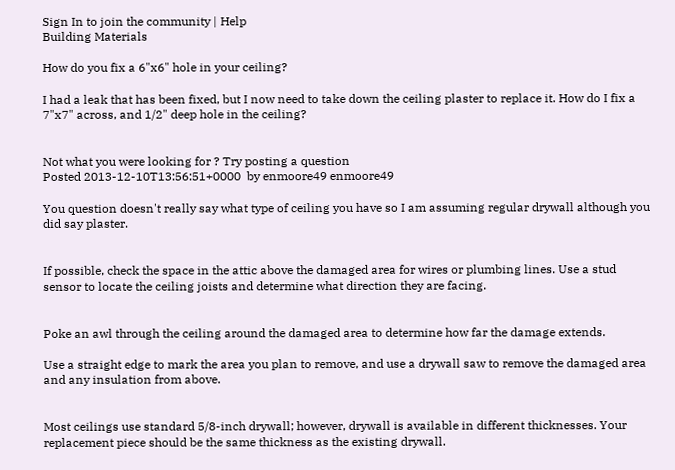Sign In to join the community | Help
Building Materials

How do you fix a 6"x6" hole in your ceiling?

I had a leak that has been fixed, but I now need to take down the ceiling plaster to replace it. How do I fix a 7"x7" across, and 1/2" deep hole in the ceiling?


Not what you were looking for ? Try posting a question
Posted 2013-12-10T13:56:51+0000  by enmoore49 enmoore49

You question doesn't really say what type of ceiling you have so I am assuming regular drywall although you did say plaster.


If possible, check the space in the attic above the damaged area for wires or plumbing lines. Use a stud sensor to locate the ceiling joists and determine what direction they are facing.


Poke an awl through the ceiling around the damaged area to determine how far the damage extends.

Use a straight edge to mark the area you plan to remove, and use a drywall saw to remove the damaged area and any insulation from above.


Most ceilings use standard 5/8-inch drywall; however, drywall is available in different thicknesses. Your replacement piece should be the same thickness as the existing drywall.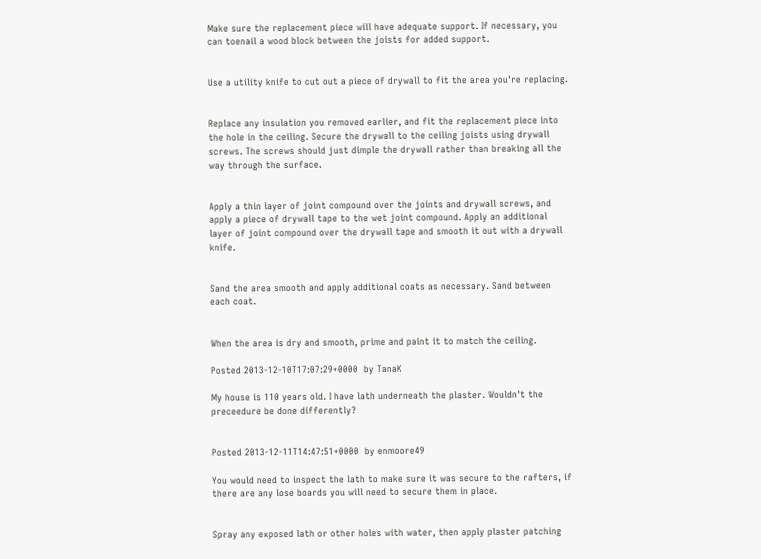Make sure the replacement piece will have adequate support. If necessary, you can toenail a wood block between the joists for added support.


Use a utility knife to cut out a piece of drywall to fit the area you're replacing.


Replace any insulation you removed earlier, and fit the replacement piece into the hole in the ceiling. Secure the drywall to the ceiling joists using drywall screws. The screws should just dimple the drywall rather than breaking all the way through the surface.


Apply a thin layer of joint compound over the joints and drywall screws, and apply a piece of drywall tape to the wet joint compound. Apply an additional layer of joint compound over the drywall tape and smooth it out with a drywall knife.


Sand the area smooth and apply additional coats as necessary. Sand between each coat.


When the area is dry and smooth, prime and paint it to match the ceiling.

Posted 2013-12-10T17:07:29+0000  by TanaK

My house is 110 years old. I have lath underneath the plaster. Wouldn't the preceedure be done differently?


Posted 2013-12-11T14:47:51+0000  by enmoore49

You would need to inspect the lath to make sure it was secure to the rafters, if there are any lose boards you will need to secure them in place.


Spray any exposed lath or other holes with water, then apply plaster patching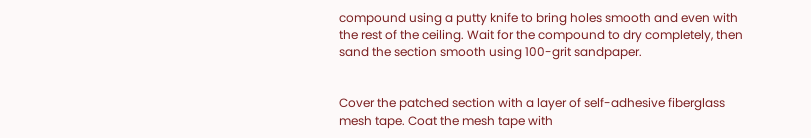compound using a putty knife to bring holes smooth and even with the rest of the ceiling. Wait for the compound to dry completely, then sand the section smooth using 100-grit sandpaper.


Cover the patched section with a layer of self-adhesive fiberglass mesh tape. Coat the mesh tape with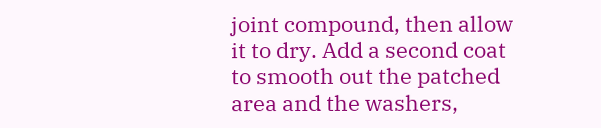joint compound, then allow it to dry. Add a second coat to smooth out the patched area and the washers,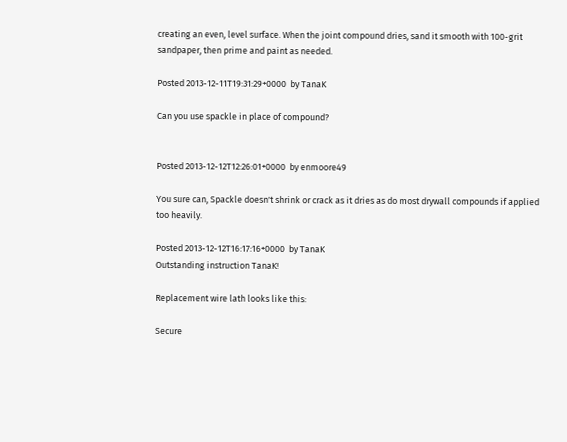creating an even, level surface. When the joint compound dries, sand it smooth with 100-grit sandpaper, then prime and paint as needed.

Posted 2013-12-11T19:31:29+0000  by TanaK

Can you use spackle in place of compound?


Posted 2013-12-12T12:26:01+0000  by enmoore49

You sure can, Spackle doesn't shrink or crack as it dries as do most drywall compounds if applied too heavily.

Posted 2013-12-12T16:17:16+0000  by TanaK
Outstanding instruction TanaK!

Replacement wire lath looks like this:

Secure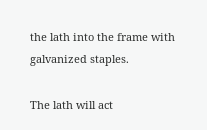the lath into the frame with galvanized staples.

The lath will act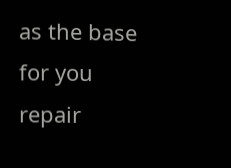as the base for you repair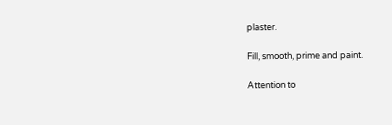plaster.

Fill, smooth, prime and paint.

Attention to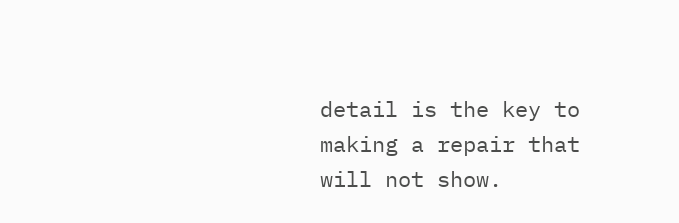detail is the key to making a repair that will not show.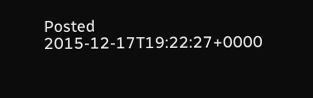Posted 2015-12-17T19:22:27+0000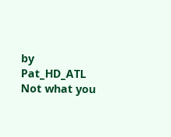by Pat_HD_ATL
Not what you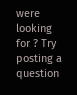were looking for ? Try posting a question